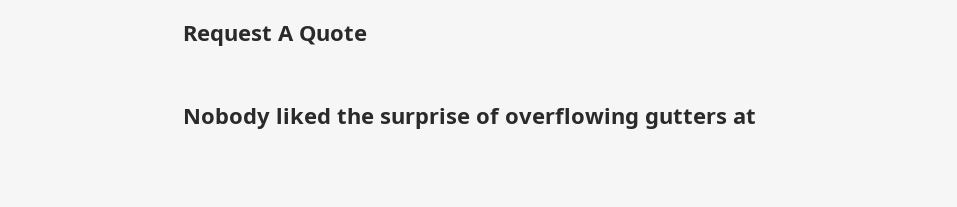Request A Quote

Nobody liked the surprise of overflowing gutters at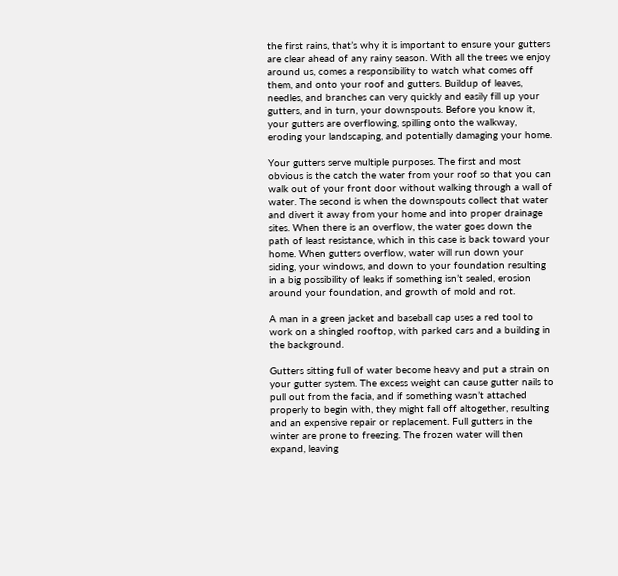the first rains, that’s why it is important to ensure your gutters are clear ahead of any rainy season. With all the trees we enjoy around us, comes a responsibility to watch what comes off them, and onto your roof and gutters. Buildup of leaves, needles, and branches can very quickly and easily fill up your gutters, and in turn, your downspouts. Before you know it, your gutters are overflowing, spilling onto the walkway, eroding your landscaping, and potentially damaging your home.

Your gutters serve multiple purposes. The first and most obvious is the catch the water from your roof so that you can walk out of your front door without walking through a wall of water. The second is when the downspouts collect that water and divert it away from your home and into proper drainage sites. When there is an overflow, the water goes down the path of least resistance, which in this case is back toward your home. When gutters overflow, water will run down your siding, your windows, and down to your foundation resulting in a big possibility of leaks if something isn’t sealed, erosion around your foundation, and growth of mold and rot.

A man in a green jacket and baseball cap uses a red tool to work on a shingled rooftop, with parked cars and a building in the background.

Gutters sitting full of water become heavy and put a strain on your gutter system. The excess weight can cause gutter nails to pull out from the facia, and if something wasn’t attached properly to begin with, they might fall off altogether, resulting and an expensive repair or replacement. Full gutters in the winter are prone to freezing. The frozen water will then expand, leaving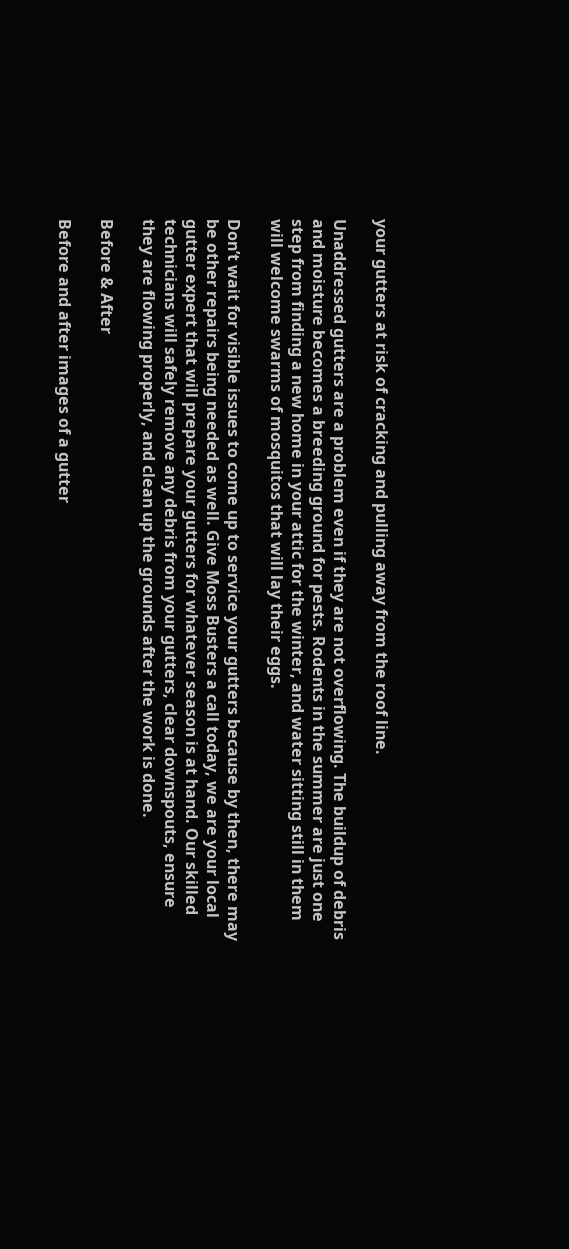your gutters at risk of cracking and pulling away from the roof line.

Unaddressed gutters are a problem even if they are not overflowing. The buildup of debris and moisture becomes a breeding ground for pests. Rodents in the summer are just one step from finding a new home in your attic for the winter, and water sitting still in them will welcome swarms of mosquitos that will lay their eggs.

Don’t wait for visible issues to come up to service your gutters because by then, there may be other repairs being needed as well. Give Moss Busters a call today, we are your local gutter expert that will prepare your gutters for whatever season is at hand. Our skilled technicians will safely remove any debris from your gutters, clear downspouts, ensure they are flowing properly, and clean up the grounds after the work is done.

Before & After

Before and after images of a gutter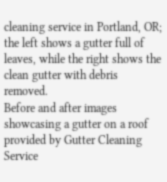cleaning service in Portland, OR; the left shows a gutter full of leaves, while the right shows the clean gutter with debris removed.
Before and after images showcasing a gutter on a roof provided by Gutter Cleaning Service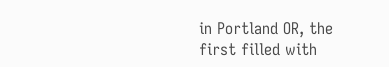in Portland OR, the first filled with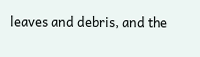leaves and debris, and the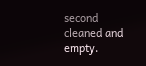second cleaned and empty.